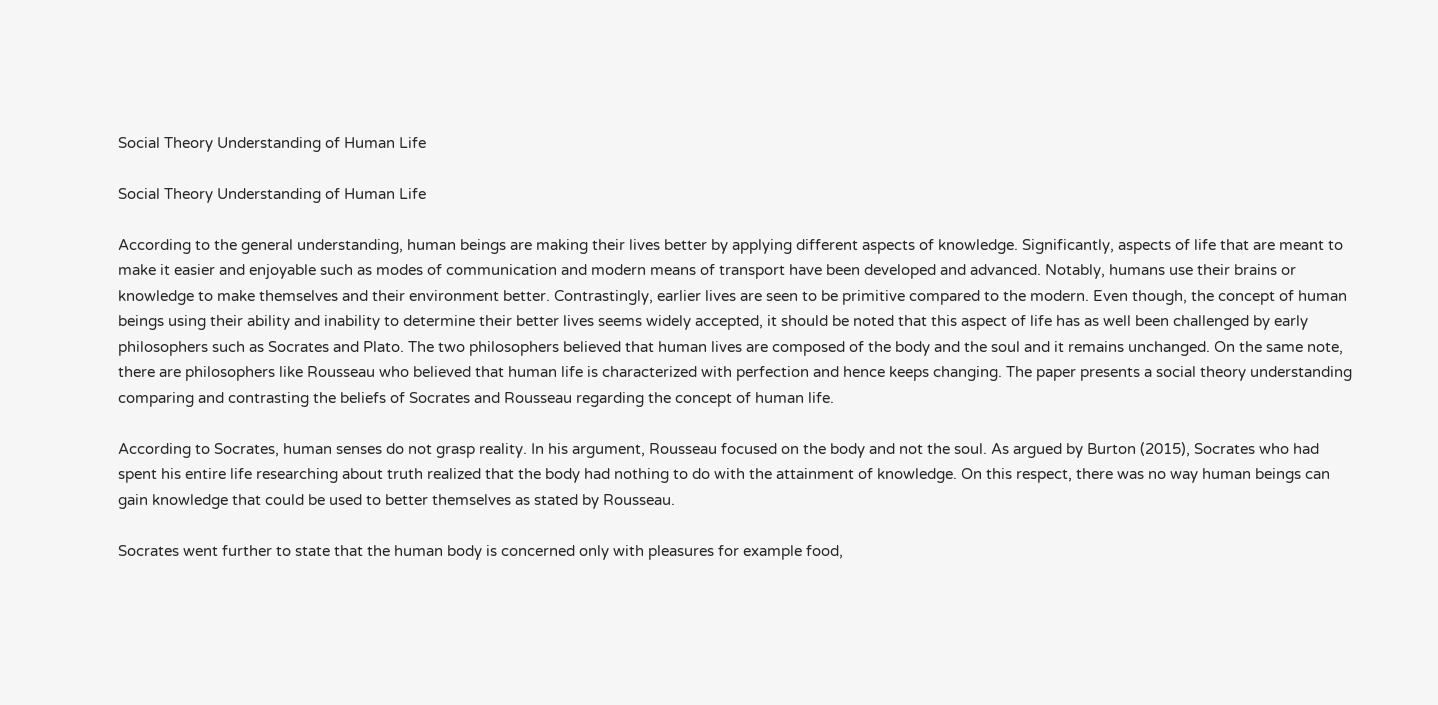Social Theory Understanding of Human Life

Social Theory Understanding of Human Life

According to the general understanding, human beings are making their lives better by applying different aspects of knowledge. Significantly, aspects of life that are meant to make it easier and enjoyable such as modes of communication and modern means of transport have been developed and advanced. Notably, humans use their brains or knowledge to make themselves and their environment better. Contrastingly, earlier lives are seen to be primitive compared to the modern. Even though, the concept of human beings using their ability and inability to determine their better lives seems widely accepted, it should be noted that this aspect of life has as well been challenged by early philosophers such as Socrates and Plato. The two philosophers believed that human lives are composed of the body and the soul and it remains unchanged. On the same note, there are philosophers like Rousseau who believed that human life is characterized with perfection and hence keeps changing. The paper presents a social theory understanding comparing and contrasting the beliefs of Socrates and Rousseau regarding the concept of human life.

According to Socrates, human senses do not grasp reality. In his argument, Rousseau focused on the body and not the soul. As argued by Burton (2015), Socrates who had spent his entire life researching about truth realized that the body had nothing to do with the attainment of knowledge. On this respect, there was no way human beings can gain knowledge that could be used to better themselves as stated by Rousseau.

Socrates went further to state that the human body is concerned only with pleasures for example food,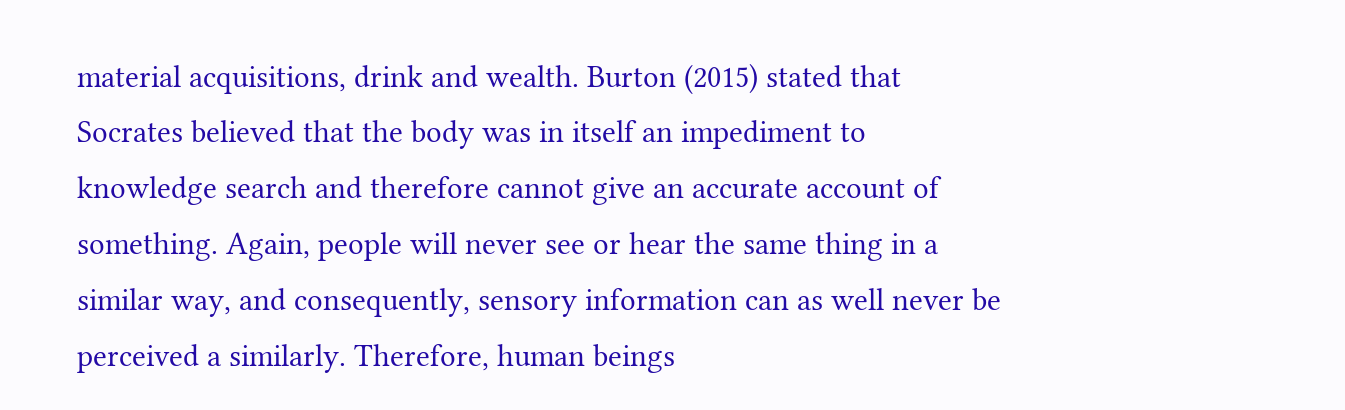material acquisitions, drink and wealth. Burton (2015) stated that Socrates believed that the body was in itself an impediment to knowledge search and therefore cannot give an accurate account of something. Again, people will never see or hear the same thing in a similar way, and consequently, sensory information can as well never be perceived a similarly. Therefore, human beings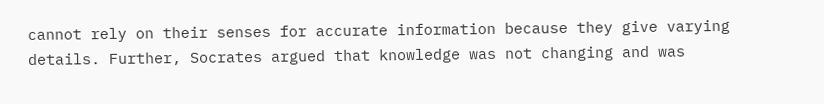cannot rely on their senses for accurate information because they give varying details. Further, Socrates argued that knowledge was not changing and was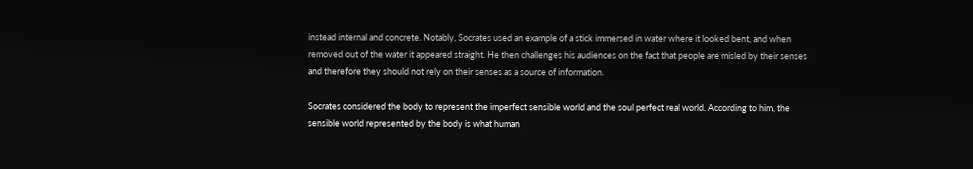instead internal and concrete. Notably, Socrates used an example of a stick immersed in water where it looked bent, and when removed out of the water it appeared straight. He then challenges his audiences on the fact that people are misled by their senses and therefore they should not rely on their senses as a source of information.

Socrates considered the body to represent the imperfect sensible world and the soul perfect real world. According to him, the sensible world represented by the body is what human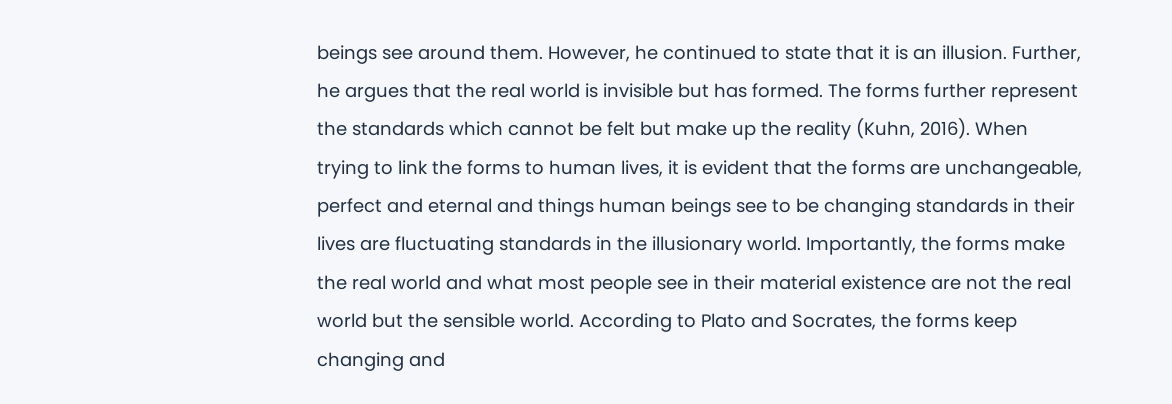beings see around them. However, he continued to state that it is an illusion. Further, he argues that the real world is invisible but has formed. The forms further represent the standards which cannot be felt but make up the reality (Kuhn, 2016). When trying to link the forms to human lives, it is evident that the forms are unchangeable, perfect and eternal and things human beings see to be changing standards in their lives are fluctuating standards in the illusionary world. Importantly, the forms make the real world and what most people see in their material existence are not the real world but the sensible world. According to Plato and Socrates, the forms keep changing and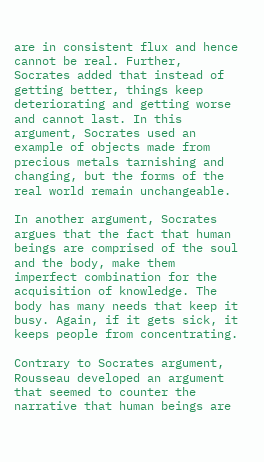are in consistent flux and hence cannot be real. Further, Socrates added that instead of getting better, things keep deteriorating and getting worse and cannot last. In this argument, Socrates used an example of objects made from precious metals tarnishing and changing, but the forms of the real world remain unchangeable.

In another argument, Socrates argues that the fact that human beings are comprised of the soul and the body, make them imperfect combination for the acquisition of knowledge. The body has many needs that keep it busy. Again, if it gets sick, it keeps people from concentrating.

Contrary to Socrates argument, Rousseau developed an argument that seemed to counter the narrative that human beings are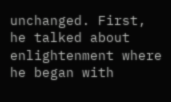unchanged. First, he talked about enlightenment where he began with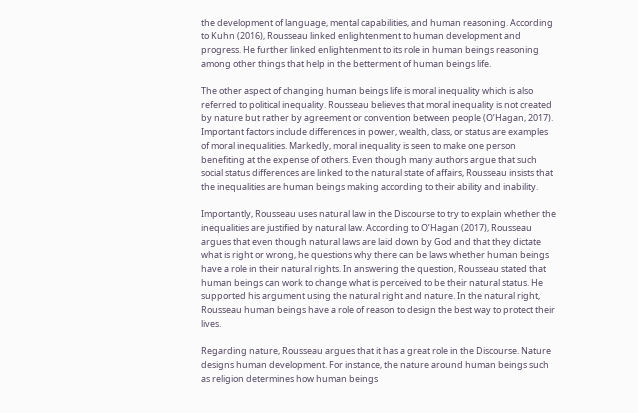the development of language, mental capabilities, and human reasoning. According to Kuhn (2016), Rousseau linked enlightenment to human development and progress. He further linked enlightenment to its role in human beings reasoning among other things that help in the betterment of human beings life.

The other aspect of changing human beings life is moral inequality which is also referred to political inequality. Rousseau believes that moral inequality is not created by nature but rather by agreement or convention between people (O’Hagan, 2017). Important factors include differences in power, wealth, class, or status are examples of moral inequalities. Markedly, moral inequality is seen to make one person benefiting at the expense of others. Even though many authors argue that such social status differences are linked to the natural state of affairs, Rousseau insists that the inequalities are human beings making according to their ability and inability.

Importantly, Rousseau uses natural law in the Discourse to try to explain whether the inequalities are justified by natural law. According to O’Hagan (2017), Rousseau argues that even though natural laws are laid down by God and that they dictate what is right or wrong, he questions why there can be laws whether human beings have a role in their natural rights. In answering the question, Rousseau stated that human beings can work to change what is perceived to be their natural status. He supported his argument using the natural right and nature. In the natural right, Rousseau human beings have a role of reason to design the best way to protect their lives.

Regarding nature, Rousseau argues that it has a great role in the Discourse. Nature designs human development. For instance, the nature around human beings such as religion determines how human beings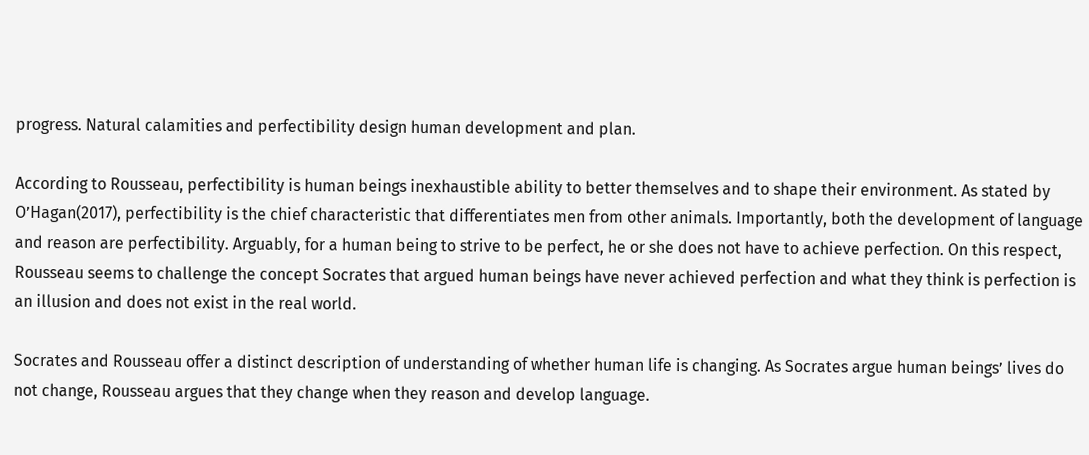progress. Natural calamities and perfectibility design human development and plan.

According to Rousseau, perfectibility is human beings inexhaustible ability to better themselves and to shape their environment. As stated by O’Hagan(2017), perfectibility is the chief characteristic that differentiates men from other animals. Importantly, both the development of language and reason are perfectibility. Arguably, for a human being to strive to be perfect, he or she does not have to achieve perfection. On this respect, Rousseau seems to challenge the concept Socrates that argued human beings have never achieved perfection and what they think is perfection is an illusion and does not exist in the real world.

Socrates and Rousseau offer a distinct description of understanding of whether human life is changing. As Socrates argue human beings’ lives do not change, Rousseau argues that they change when they reason and develop language.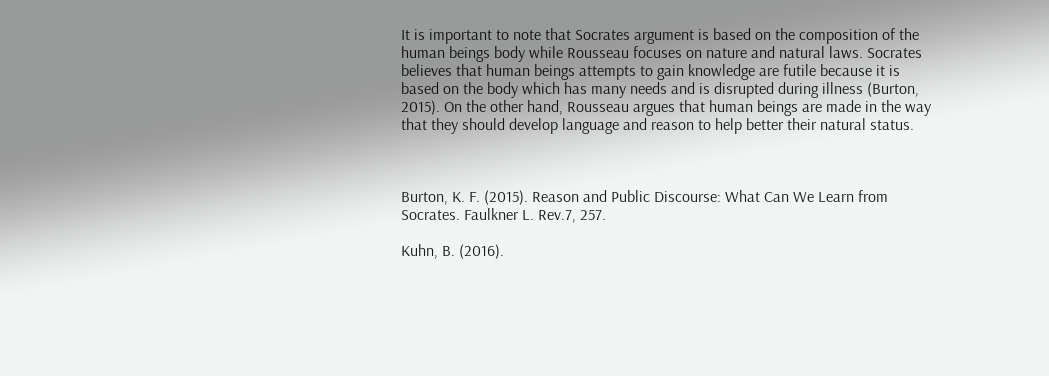It is important to note that Socrates argument is based on the composition of the human beings body while Rousseau focuses on nature and natural laws. Socrates believes that human beings attempts to gain knowledge are futile because it is based on the body which has many needs and is disrupted during illness (Burton, 2015). On the other hand, Rousseau argues that human beings are made in the way that they should develop language and reason to help better their natural status.



Burton, K. F. (2015). Reason and Public Discourse: What Can We Learn from Socrates. Faulkner L. Rev.7, 257.

Kuhn, B. (2016).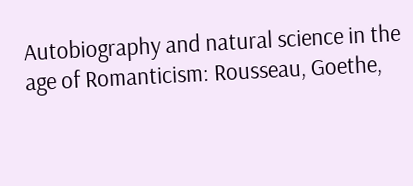Autobiography and natural science in the age of Romanticism: Rousseau, Goethe,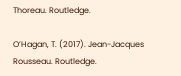Thoreau. Routledge.

O’Hagan, T. (2017). Jean-Jacques Rousseau. Routledge.